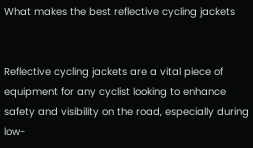What makes the best reflective cycling jackets


Reflective cycling jackets are a vital piece of equipment for any cyclist looking to enhance safety and visibility on the road, especially during low-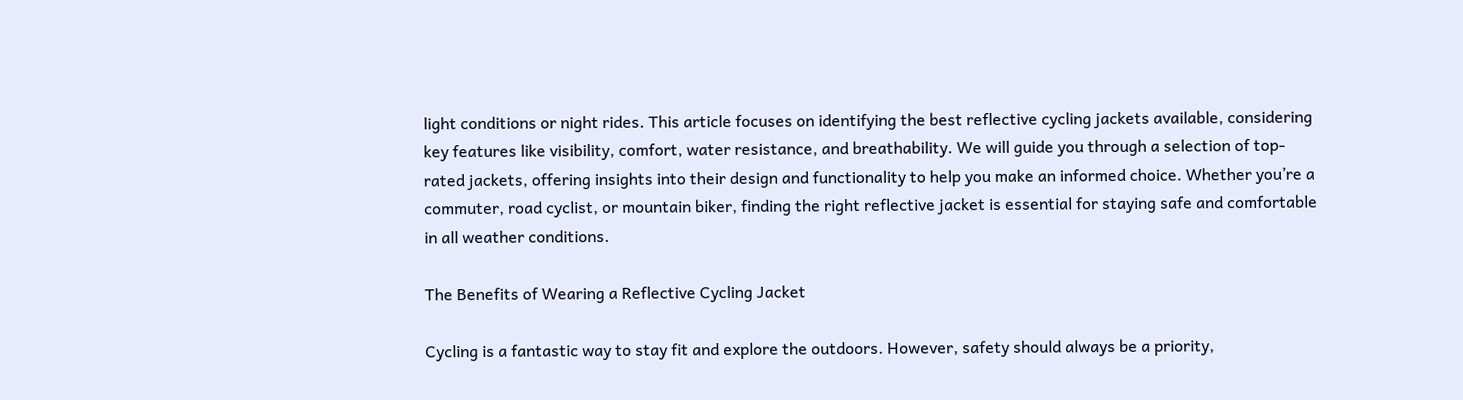light conditions or night rides. This article focuses on identifying the best reflective cycling jackets available, considering key features like visibility, comfort, water resistance, and breathability. We will guide you through a selection of top-rated jackets, offering insights into their design and functionality to help you make an informed choice. Whether you’re a commuter, road cyclist, or mountain biker, finding the right reflective jacket is essential for staying safe and comfortable in all weather conditions.

The Benefits of Wearing a Reflective Cycling Jacket

Cycling is a fantastic way to stay fit and explore the outdoors. However, safety should always be a priority,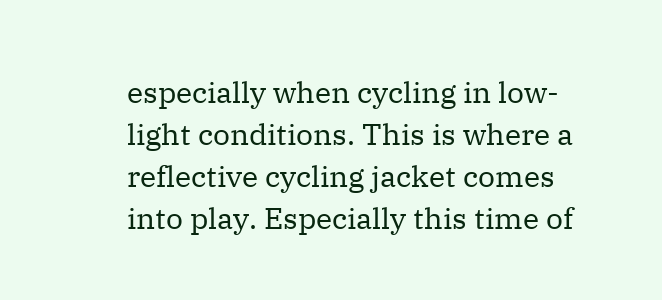especially when cycling in low-light conditions. This is where a reflective cycling jacket comes into play. Especially this time of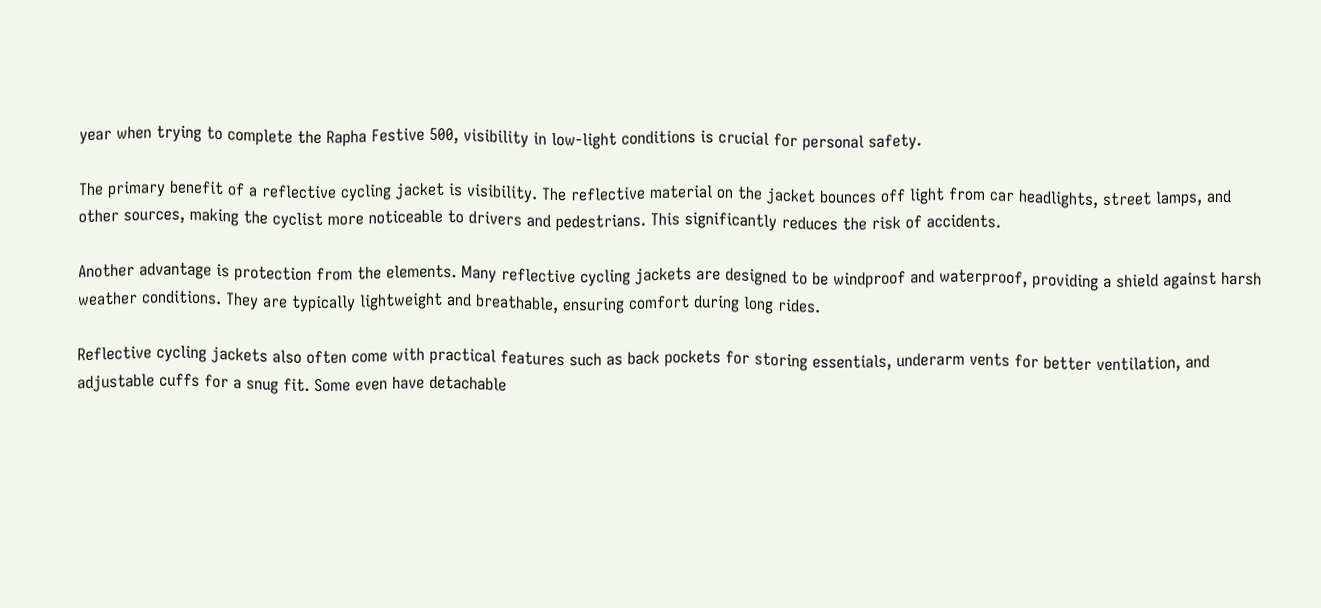year when trying to complete the Rapha Festive 500, visibility in low-light conditions is crucial for personal safety.

The primary benefit of a reflective cycling jacket is visibility. The reflective material on the jacket bounces off light from car headlights, street lamps, and other sources, making the cyclist more noticeable to drivers and pedestrians. This significantly reduces the risk of accidents.

Another advantage is protection from the elements. Many reflective cycling jackets are designed to be windproof and waterproof, providing a shield against harsh weather conditions. They are typically lightweight and breathable, ensuring comfort during long rides.

Reflective cycling jackets also often come with practical features such as back pockets for storing essentials, underarm vents for better ventilation, and adjustable cuffs for a snug fit. Some even have detachable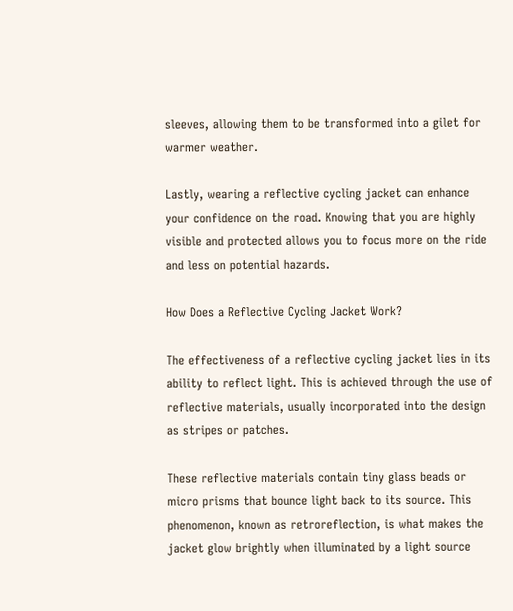sleeves, allowing them to be transformed into a gilet for warmer weather.

Lastly, wearing a reflective cycling jacket can enhance your confidence on the road. Knowing that you are highly visible and protected allows you to focus more on the ride and less on potential hazards.

How Does a Reflective Cycling Jacket Work?

The effectiveness of a reflective cycling jacket lies in its ability to reflect light. This is achieved through the use of reflective materials, usually incorporated into the design as stripes or patches.

These reflective materials contain tiny glass beads or micro prisms that bounce light back to its source. This phenomenon, known as retroreflection, is what makes the jacket glow brightly when illuminated by a light source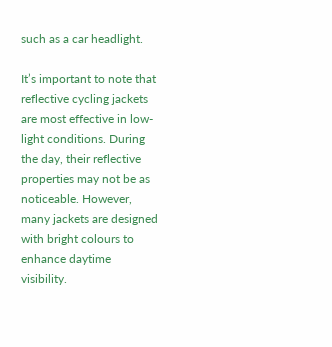such as a car headlight.

It’s important to note that reflective cycling jackets are most effective in low-light conditions. During the day, their reflective properties may not be as noticeable. However, many jackets are designed with bright colours to enhance daytime visibility.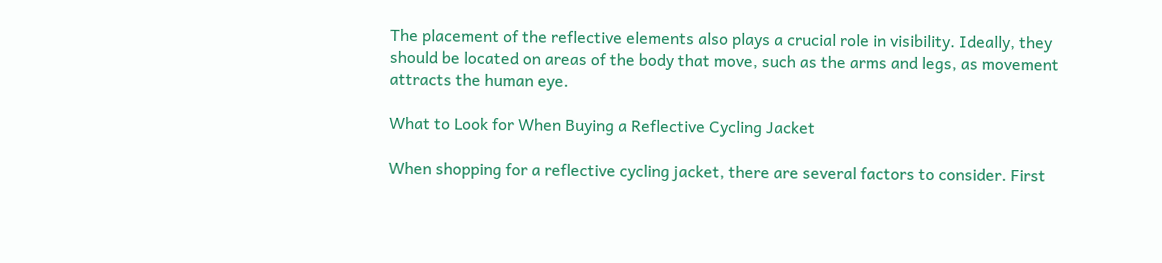The placement of the reflective elements also plays a crucial role in visibility. Ideally, they should be located on areas of the body that move, such as the arms and legs, as movement attracts the human eye.

What to Look for When Buying a Reflective Cycling Jacket

When shopping for a reflective cycling jacket, there are several factors to consider. First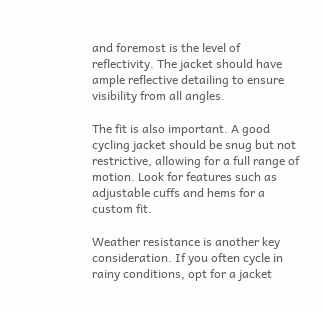and foremost is the level of reflectivity. The jacket should have ample reflective detailing to ensure visibility from all angles.

The fit is also important. A good cycling jacket should be snug but not restrictive, allowing for a full range of motion. Look for features such as adjustable cuffs and hems for a custom fit.

Weather resistance is another key consideration. If you often cycle in rainy conditions, opt for a jacket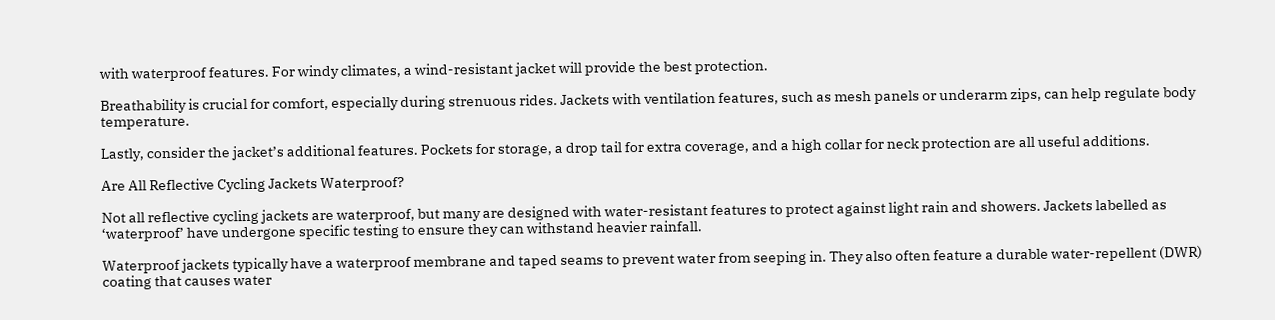with waterproof features. For windy climates, a wind-resistant jacket will provide the best protection.

Breathability is crucial for comfort, especially during strenuous rides. Jackets with ventilation features, such as mesh panels or underarm zips, can help regulate body temperature.

Lastly, consider the jacket’s additional features. Pockets for storage, a drop tail for extra coverage, and a high collar for neck protection are all useful additions.

Are All Reflective Cycling Jackets Waterproof?

Not all reflective cycling jackets are waterproof, but many are designed with water-resistant features to protect against light rain and showers. Jackets labelled as ‘waterproof’ have undergone specific testing to ensure they can withstand heavier rainfall.

Waterproof jackets typically have a waterproof membrane and taped seams to prevent water from seeping in. They also often feature a durable water-repellent (DWR) coating that causes water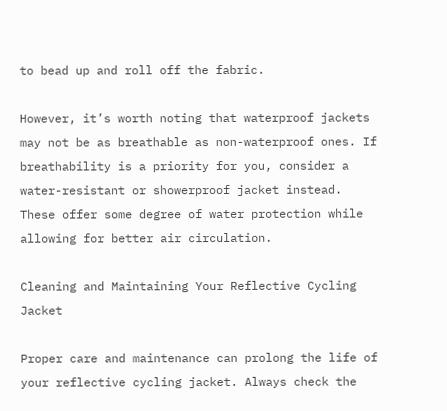to bead up and roll off the fabric.

However, it’s worth noting that waterproof jackets may not be as breathable as non-waterproof ones. If breathability is a priority for you, consider a water-resistant or showerproof jacket instead. These offer some degree of water protection while allowing for better air circulation.

Cleaning and Maintaining Your Reflective Cycling Jacket

Proper care and maintenance can prolong the life of your reflective cycling jacket. Always check the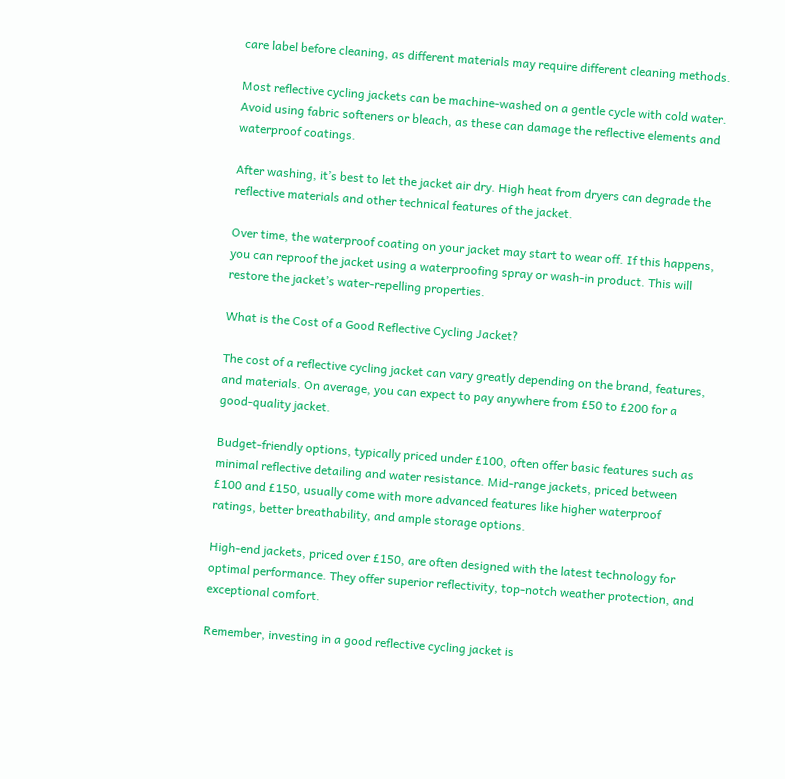care label before cleaning, as different materials may require different cleaning methods.

Most reflective cycling jackets can be machine-washed on a gentle cycle with cold water. Avoid using fabric softeners or bleach, as these can damage the reflective elements and waterproof coatings.

After washing, it’s best to let the jacket air dry. High heat from dryers can degrade the reflective materials and other technical features of the jacket.

Over time, the waterproof coating on your jacket may start to wear off. If this happens, you can reproof the jacket using a waterproofing spray or wash-in product. This will restore the jacket’s water-repelling properties.

What is the Cost of a Good Reflective Cycling Jacket?

The cost of a reflective cycling jacket can vary greatly depending on the brand, features, and materials. On average, you can expect to pay anywhere from £50 to £200 for a good-quality jacket.

Budget-friendly options, typically priced under £100, often offer basic features such as minimal reflective detailing and water resistance. Mid-range jackets, priced between £100 and £150, usually come with more advanced features like higher waterproof ratings, better breathability, and ample storage options.

High-end jackets, priced over £150, are often designed with the latest technology for optimal performance. They offer superior reflectivity, top-notch weather protection, and exceptional comfort.

Remember, investing in a good reflective cycling jacket is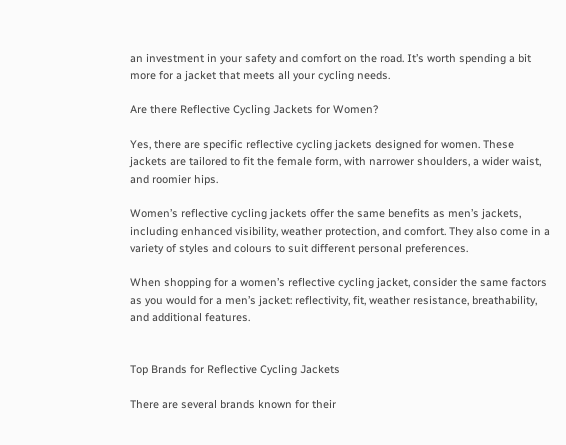an investment in your safety and comfort on the road. It’s worth spending a bit more for a jacket that meets all your cycling needs.

Are there Reflective Cycling Jackets for Women?

Yes, there are specific reflective cycling jackets designed for women. These jackets are tailored to fit the female form, with narrower shoulders, a wider waist, and roomier hips.

Women’s reflective cycling jackets offer the same benefits as men’s jackets, including enhanced visibility, weather protection, and comfort. They also come in a variety of styles and colours to suit different personal preferences.

When shopping for a women’s reflective cycling jacket, consider the same factors as you would for a men’s jacket: reflectivity, fit, weather resistance, breathability, and additional features.


Top Brands for Reflective Cycling Jackets

There are several brands known for their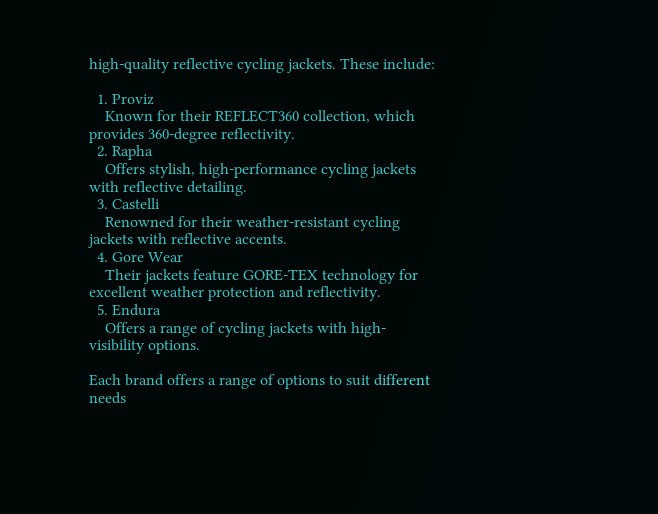high-quality reflective cycling jackets. These include:

  1. Proviz
    Known for their REFLECT360 collection, which provides 360-degree reflectivity.
  2. Rapha
    Offers stylish, high-performance cycling jackets with reflective detailing.
  3. Castelli
    Renowned for their weather-resistant cycling jackets with reflective accents.
  4. Gore Wear
    Their jackets feature GORE-TEX technology for excellent weather protection and reflectivity.
  5. Endura
    Offers a range of cycling jackets with high-visibility options.

Each brand offers a range of options to suit different needs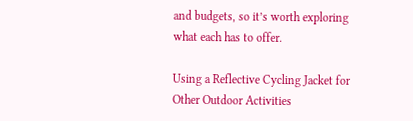and budgets, so it’s worth exploring what each has to offer.

Using a Reflective Cycling Jacket for Other Outdoor Activities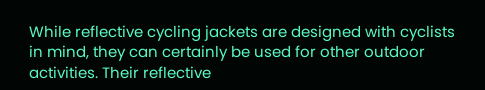While reflective cycling jackets are designed with cyclists in mind, they can certainly be used for other outdoor activities. Their reflective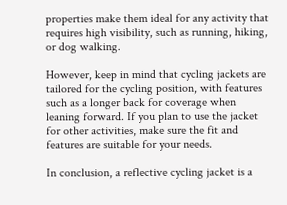properties make them ideal for any activity that requires high visibility, such as running, hiking, or dog walking.

However, keep in mind that cycling jackets are tailored for the cycling position, with features such as a longer back for coverage when leaning forward. If you plan to use the jacket for other activities, make sure the fit and features are suitable for your needs.

In conclusion, a reflective cycling jacket is a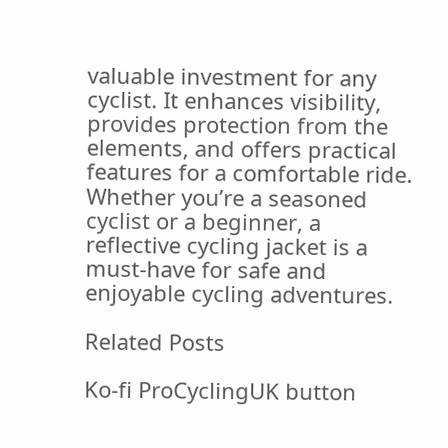valuable investment for any cyclist. It enhances visibility, provides protection from the elements, and offers practical features for a comfortable ride. Whether you’re a seasoned cyclist or a beginner, a reflective cycling jacket is a must-have for safe and enjoyable cycling adventures.

Related Posts

Ko-fi ProCyclingUK button